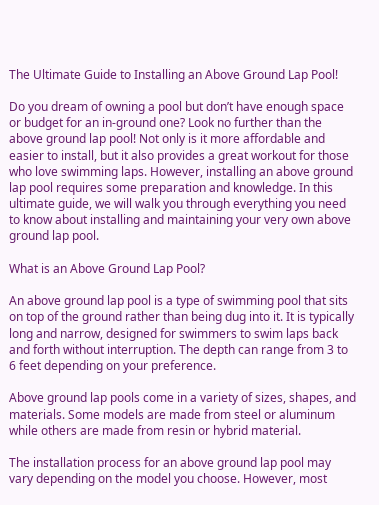The Ultimate Guide to Installing an Above Ground Lap Pool!

Do you dream of owning a pool but don’t have enough space or budget for an in-ground one? Look no further than the above ground lap pool! Not only is it more affordable and easier to install, but it also provides a great workout for those who love swimming laps. However, installing an above ground lap pool requires some preparation and knowledge. In this ultimate guide, we will walk you through everything you need to know about installing and maintaining your very own above ground lap pool.

What is an Above Ground Lap Pool?

An above ground lap pool is a type of swimming pool that sits on top of the ground rather than being dug into it. It is typically long and narrow, designed for swimmers to swim laps back and forth without interruption. The depth can range from 3 to 6 feet depending on your preference.

Above ground lap pools come in a variety of sizes, shapes, and materials. Some models are made from steel or aluminum while others are made from resin or hybrid material.

The installation process for an above ground lap pool may vary depending on the model you choose. However, most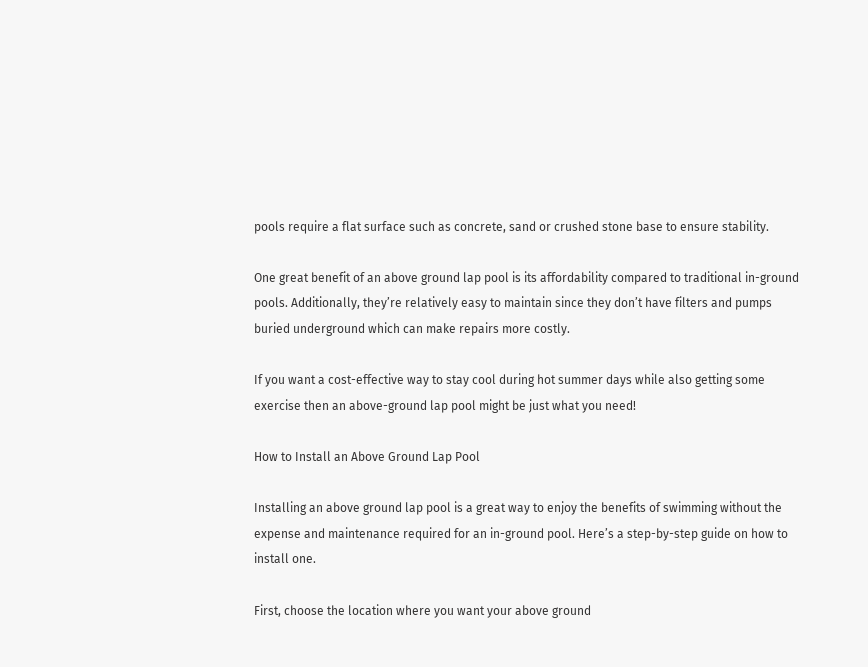pools require a flat surface such as concrete, sand or crushed stone base to ensure stability.

One great benefit of an above ground lap pool is its affordability compared to traditional in-ground pools. Additionally, they’re relatively easy to maintain since they don’t have filters and pumps buried underground which can make repairs more costly.

If you want a cost-effective way to stay cool during hot summer days while also getting some exercise then an above-ground lap pool might be just what you need!

How to Install an Above Ground Lap Pool

Installing an above ground lap pool is a great way to enjoy the benefits of swimming without the expense and maintenance required for an in-ground pool. Here’s a step-by-step guide on how to install one.

First, choose the location where you want your above ground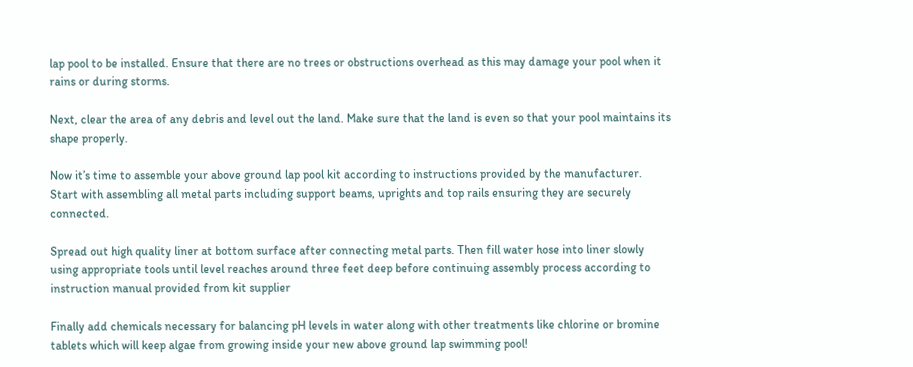lap pool to be installed. Ensure that there are no trees or obstructions overhead as this may damage your pool when it rains or during storms.

Next, clear the area of any debris and level out the land. Make sure that the land is even so that your pool maintains its shape properly.

Now it’s time to assemble your above ground lap pool kit according to instructions provided by the manufacturer. Start with assembling all metal parts including support beams, uprights and top rails ensuring they are securely connected.

Spread out high quality liner at bottom surface after connecting metal parts. Then fill water hose into liner slowly using appropriate tools until level reaches around three feet deep before continuing assembly process according to instruction manual provided from kit supplier

Finally add chemicals necessary for balancing pH levels in water along with other treatments like chlorine or bromine tablets which will keep algae from growing inside your new above ground lap swimming pool!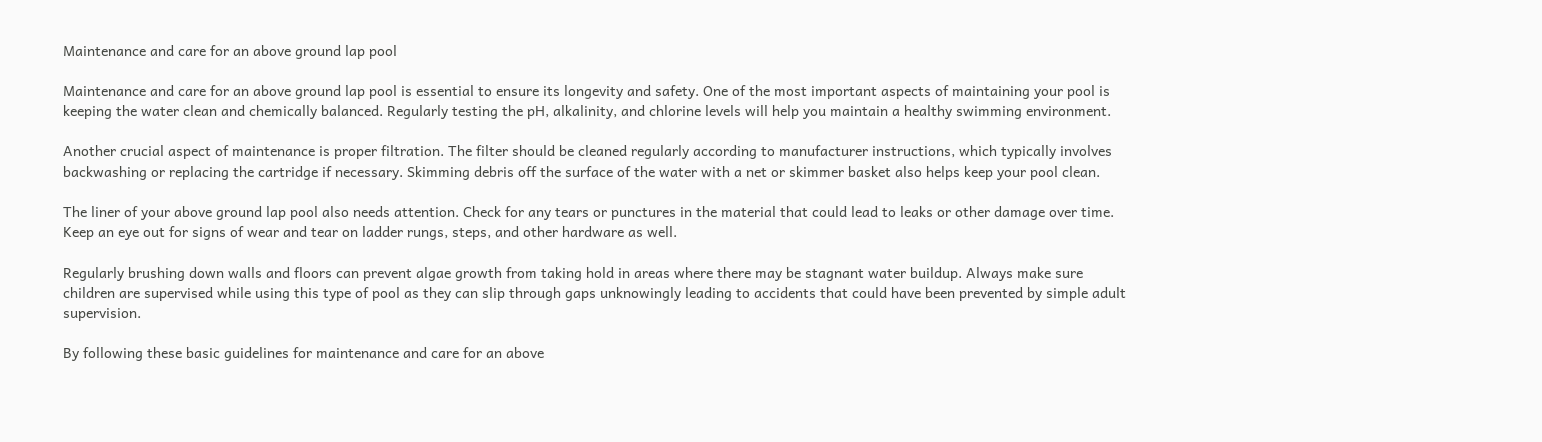Maintenance and care for an above ground lap pool

Maintenance and care for an above ground lap pool is essential to ensure its longevity and safety. One of the most important aspects of maintaining your pool is keeping the water clean and chemically balanced. Regularly testing the pH, alkalinity, and chlorine levels will help you maintain a healthy swimming environment.

Another crucial aspect of maintenance is proper filtration. The filter should be cleaned regularly according to manufacturer instructions, which typically involves backwashing or replacing the cartridge if necessary. Skimming debris off the surface of the water with a net or skimmer basket also helps keep your pool clean.

The liner of your above ground lap pool also needs attention. Check for any tears or punctures in the material that could lead to leaks or other damage over time. Keep an eye out for signs of wear and tear on ladder rungs, steps, and other hardware as well.

Regularly brushing down walls and floors can prevent algae growth from taking hold in areas where there may be stagnant water buildup. Always make sure children are supervised while using this type of pool as they can slip through gaps unknowingly leading to accidents that could have been prevented by simple adult supervision.

By following these basic guidelines for maintenance and care for an above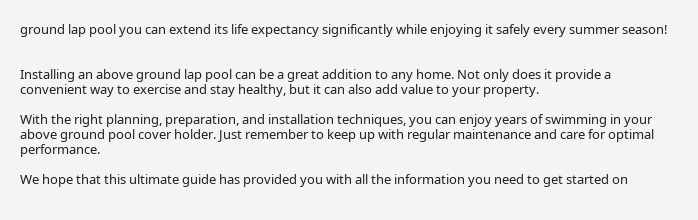ground lap pool you can extend its life expectancy significantly while enjoying it safely every summer season!


Installing an above ground lap pool can be a great addition to any home. Not only does it provide a convenient way to exercise and stay healthy, but it can also add value to your property.

With the right planning, preparation, and installation techniques, you can enjoy years of swimming in your above ground pool cover holder. Just remember to keep up with regular maintenance and care for optimal performance.

We hope that this ultimate guide has provided you with all the information you need to get started on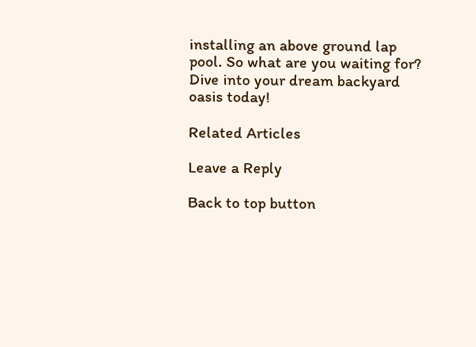installing an above ground lap pool. So what are you waiting for? Dive into your dream backyard oasis today!

Related Articles

Leave a Reply

Back to top button